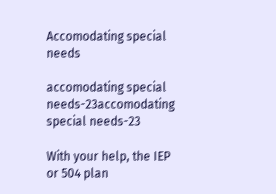Accomodating special needs

accomodating special needs-23accomodating special needs-23

With your help, the IEP or 504 plan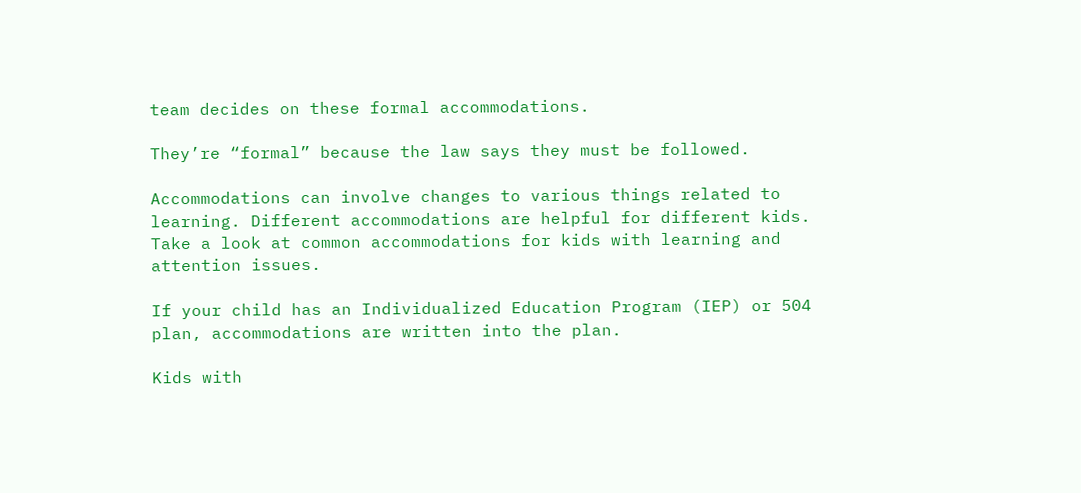team decides on these formal accommodations.

They’re “formal” because the law says they must be followed.

Accommodations can involve changes to various things related to learning. Different accommodations are helpful for different kids. Take a look at common accommodations for kids with learning and attention issues.

If your child has an Individualized Education Program (IEP) or 504 plan, accommodations are written into the plan.

Kids with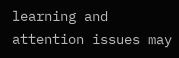learning and attention issues may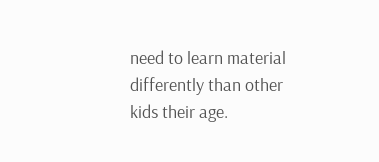need to learn material differently than other kids their age.